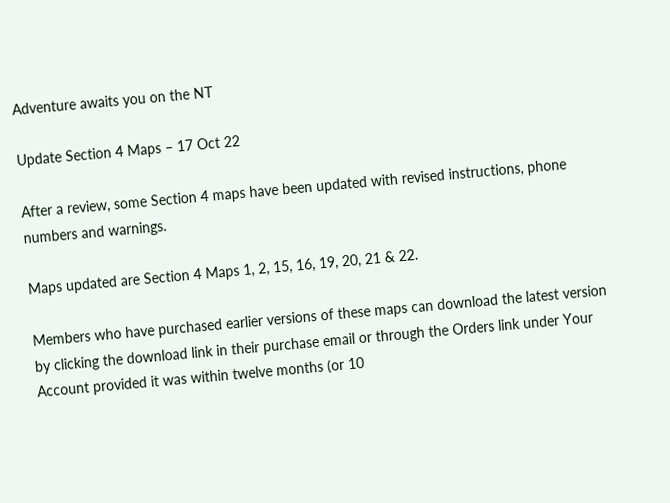Adventure awaits you on the NT

Update Section 4 Maps – 17 Oct 22

After a review, some Section 4 maps have been updated with revised instructions, phone numbers and warnings.

Maps updated are Section 4 Maps 1, 2, 15, 16, 19, 20, 21 & 22.

Members who have purchased earlier versions of these maps can download the latest version by clicking the download link in their purchase email or through the Orders link under Your Account provided it was within twelve months (or 10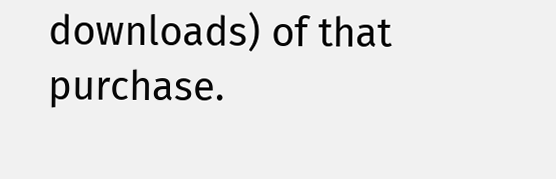downloads) of that purchase.